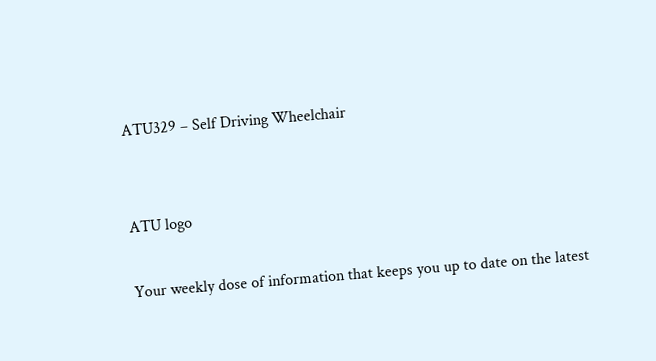ATU329 – Self Driving Wheelchair


ATU logo

Your weekly dose of information that keeps you up to date on the latest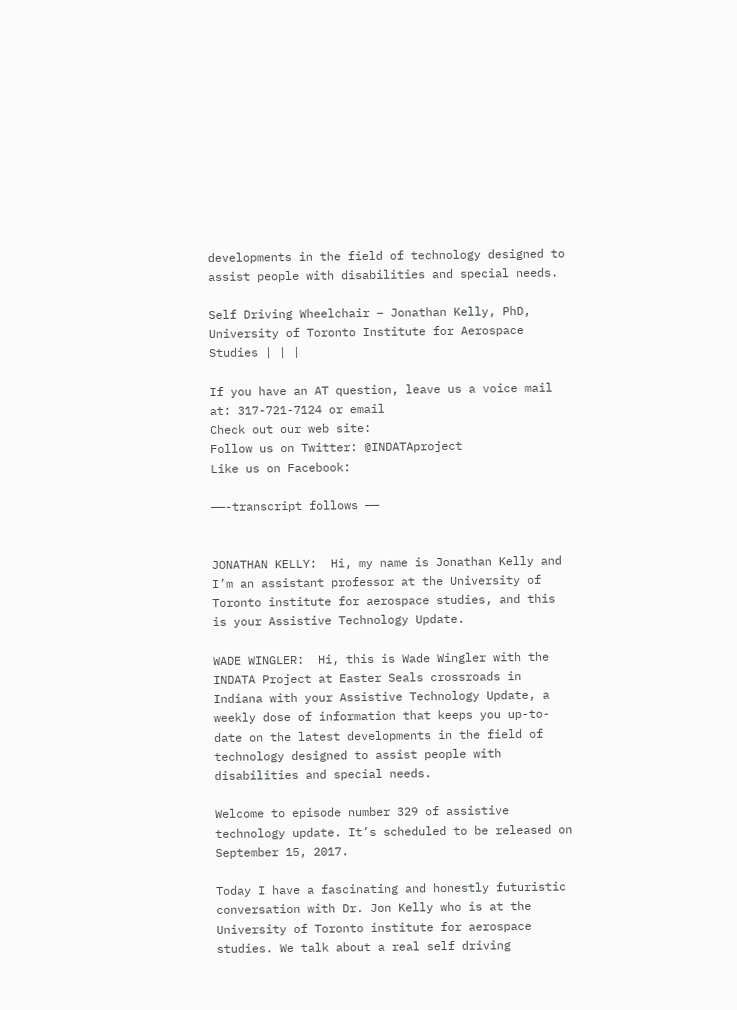developments in the field of technology designed to assist people with disabilities and special needs.

Self Driving Wheelchair – Jonathan Kelly, PhD, University of Toronto Institute for Aerospace Studies | | |

If you have an AT question, leave us a voice mail at: 317-721-7124 or email
Check out our web site:
Follow us on Twitter: @INDATAproject
Like us on Facebook:

——-transcript follows ——


JONATHAN KELLY:  Hi, my name is Jonathan Kelly and I’m an assistant professor at the University of Toronto institute for aerospace studies, and this is your Assistive Technology Update.

WADE WINGLER:  Hi, this is Wade Wingler with the INDATA Project at Easter Seals crossroads in Indiana with your Assistive Technology Update, a weekly dose of information that keeps you up-to-date on the latest developments in the field of technology designed to assist people with disabilities and special needs.

Welcome to episode number 329 of assistive technology update. It’s scheduled to be released on September 15, 2017.

Today I have a fascinating and honestly futuristic conversation with Dr. Jon Kelly who is at the University of Toronto institute for aerospace studies. We talk about a real self driving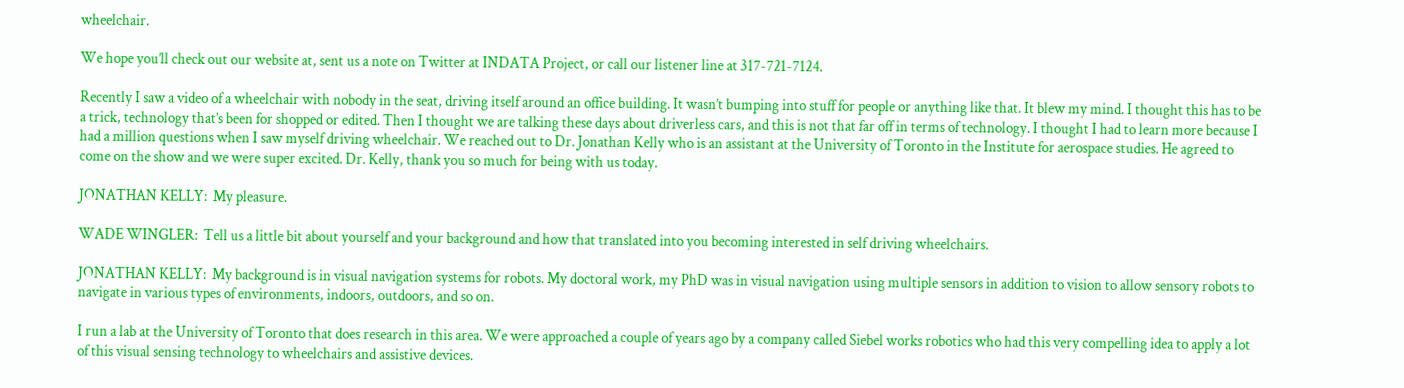wheelchair.

We hope you’ll check out our website at, sent us a note on Twitter at INDATA Project, or call our listener line at 317-721-7124.

Recently I saw a video of a wheelchair with nobody in the seat, driving itself around an office building. It wasn’t bumping into stuff for people or anything like that. It blew my mind. I thought this has to be a trick, technology that’s been for shopped or edited. Then I thought we are talking these days about driverless cars, and this is not that far off in terms of technology. I thought I had to learn more because I had a million questions when I saw myself driving wheelchair. We reached out to Dr. Jonathan Kelly who is an assistant at the University of Toronto in the Institute for aerospace studies. He agreed to come on the show and we were super excited. Dr. Kelly, thank you so much for being with us today.

JONATHAN KELLY:  My pleasure.

WADE WINGLER:  Tell us a little bit about yourself and your background and how that translated into you becoming interested in self driving wheelchairs.

JONATHAN KELLY:  My background is in visual navigation systems for robots. My doctoral work, my PhD was in visual navigation using multiple sensors in addition to vision to allow sensory robots to navigate in various types of environments, indoors, outdoors, and so on.

I run a lab at the University of Toronto that does research in this area. We were approached a couple of years ago by a company called Siebel works robotics who had this very compelling idea to apply a lot of this visual sensing technology to wheelchairs and assistive devices.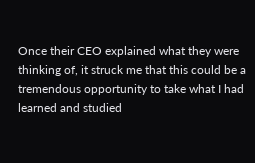Once their CEO explained what they were thinking of, it struck me that this could be a tremendous opportunity to take what I had learned and studied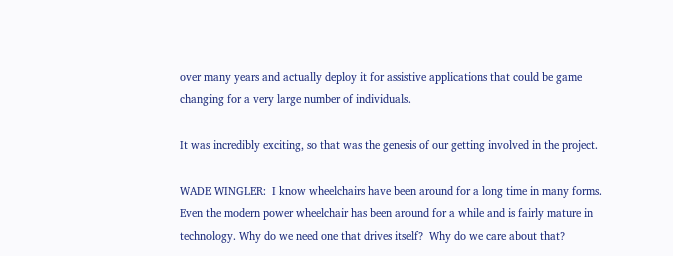over many years and actually deploy it for assistive applications that could be game changing for a very large number of individuals.

It was incredibly exciting, so that was the genesis of our getting involved in the project.

WADE WINGLER:  I know wheelchairs have been around for a long time in many forms. Even the modern power wheelchair has been around for a while and is fairly mature in technology. Why do we need one that drives itself?  Why do we care about that?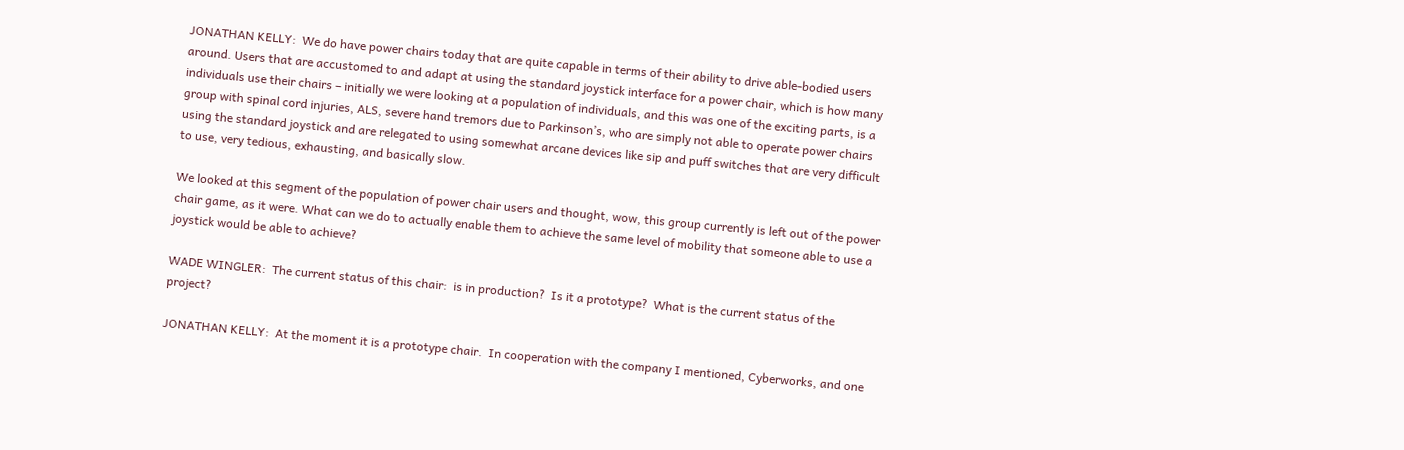JONATHAN KELLY:  We do have power chairs today that are quite capable in terms of their ability to drive able-bodied users around. Users that are accustomed to and adapt at using the standard joystick interface for a power chair, which is how many individuals use their chairs – initially we were looking at a population of individuals, and this was one of the exciting parts, is a group with spinal cord injuries, ALS, severe hand tremors due to Parkinson’s, who are simply not able to operate power chairs using the standard joystick and are relegated to using somewhat arcane devices like sip and puff switches that are very difficult to use, very tedious, exhausting, and basically slow.

We looked at this segment of the population of power chair users and thought, wow, this group currently is left out of the power chair game, as it were. What can we do to actually enable them to achieve the same level of mobility that someone able to use a joystick would be able to achieve?

WADE WINGLER:  The current status of this chair:  is in production?  Is it a prototype?  What is the current status of the project?

JONATHAN KELLY:  At the moment it is a prototype chair.  In cooperation with the company I mentioned, Cyberworks, and one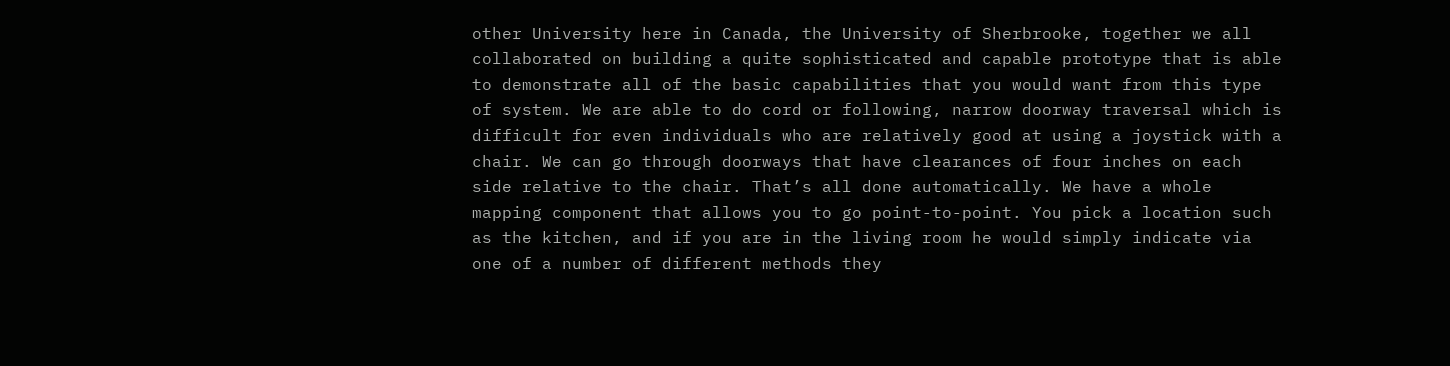other University here in Canada, the University of Sherbrooke, together we all collaborated on building a quite sophisticated and capable prototype that is able to demonstrate all of the basic capabilities that you would want from this type of system. We are able to do cord or following, narrow doorway traversal which is difficult for even individuals who are relatively good at using a joystick with a chair. We can go through doorways that have clearances of four inches on each side relative to the chair. That’s all done automatically. We have a whole mapping component that allows you to go point-to-point. You pick a location such as the kitchen, and if you are in the living room he would simply indicate via one of a number of different methods they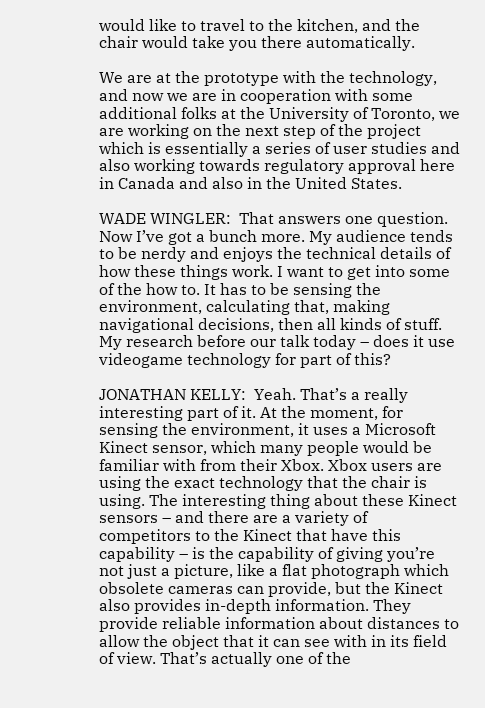would like to travel to the kitchen, and the chair would take you there automatically.

We are at the prototype with the technology, and now we are in cooperation with some additional folks at the University of Toronto, we are working on the next step of the project which is essentially a series of user studies and also working towards regulatory approval here in Canada and also in the United States.

WADE WINGLER:  That answers one question. Now I’ve got a bunch more. My audience tends to be nerdy and enjoys the technical details of how these things work. I want to get into some of the how to. It has to be sensing the environment, calculating that, making navigational decisions, then all kinds of stuff. My research before our talk today – does it use videogame technology for part of this?

JONATHAN KELLY:  Yeah. That’s a really interesting part of it. At the moment, for sensing the environment, it uses a Microsoft Kinect sensor, which many people would be familiar with from their Xbox. Xbox users are using the exact technology that the chair is using. The interesting thing about these Kinect sensors – and there are a variety of competitors to the Kinect that have this capability – is the capability of giving you’re not just a picture, like a flat photograph which obsolete cameras can provide, but the Kinect also provides in-depth information. They provide reliable information about distances to allow the object that it can see with in its field of view. That’s actually one of the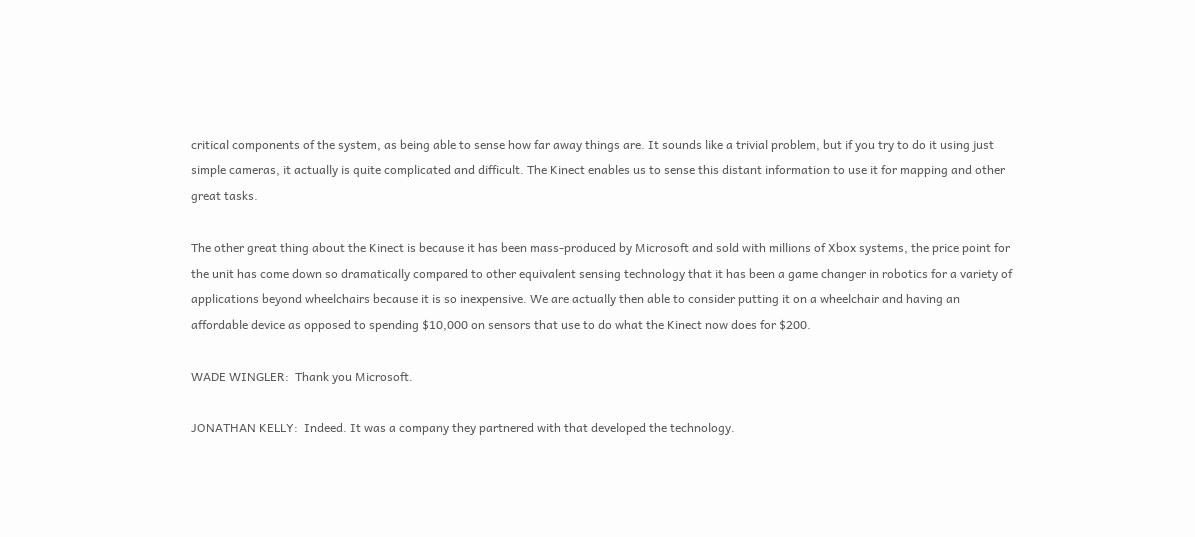critical components of the system, as being able to sense how far away things are. It sounds like a trivial problem, but if you try to do it using just simple cameras, it actually is quite complicated and difficult. The Kinect enables us to sense this distant information to use it for mapping and other great tasks.

The other great thing about the Kinect is because it has been mass-produced by Microsoft and sold with millions of Xbox systems, the price point for the unit has come down so dramatically compared to other equivalent sensing technology that it has been a game changer in robotics for a variety of applications beyond wheelchairs because it is so inexpensive. We are actually then able to consider putting it on a wheelchair and having an affordable device as opposed to spending $10,000 on sensors that use to do what the Kinect now does for $200.

WADE WINGLER:  Thank you Microsoft.

JONATHAN KELLY:  Indeed. It was a company they partnered with that developed the technology.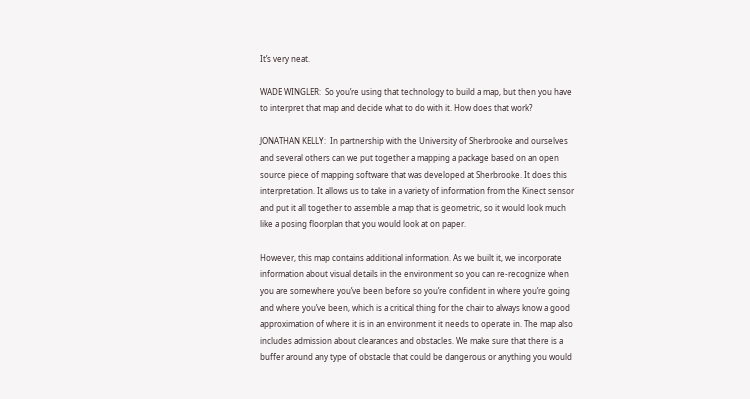It’s very neat.

WADE WINGLER:  So you’re using that technology to build a map, but then you have to interpret that map and decide what to do with it. How does that work?

JONATHAN KELLY:  In partnership with the University of Sherbrooke and ourselves and several others can we put together a mapping a package based on an open source piece of mapping software that was developed at Sherbrooke. It does this interpretation. It allows us to take in a variety of information from the Kinect sensor and put it all together to assemble a map that is geometric, so it would look much like a posing floorplan that you would look at on paper.

However, this map contains additional information. As we built it, we incorporate information about visual details in the environment so you can re-recognize when you are somewhere you’ve been before so you’re confident in where you’re going and where you’ve been, which is a critical thing for the chair to always know a good approximation of where it is in an environment it needs to operate in. The map also includes admission about clearances and obstacles. We make sure that there is a buffer around any type of obstacle that could be dangerous or anything you would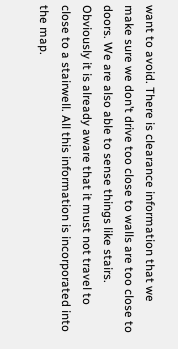want to avoid. There is clearance information that we make sure we don’t drive too close to walls are too close to doors. We are also able to sense things like stairs. Obviously it is already aware that it must not travel to close to a stairwell. All this information is incorporated into the map.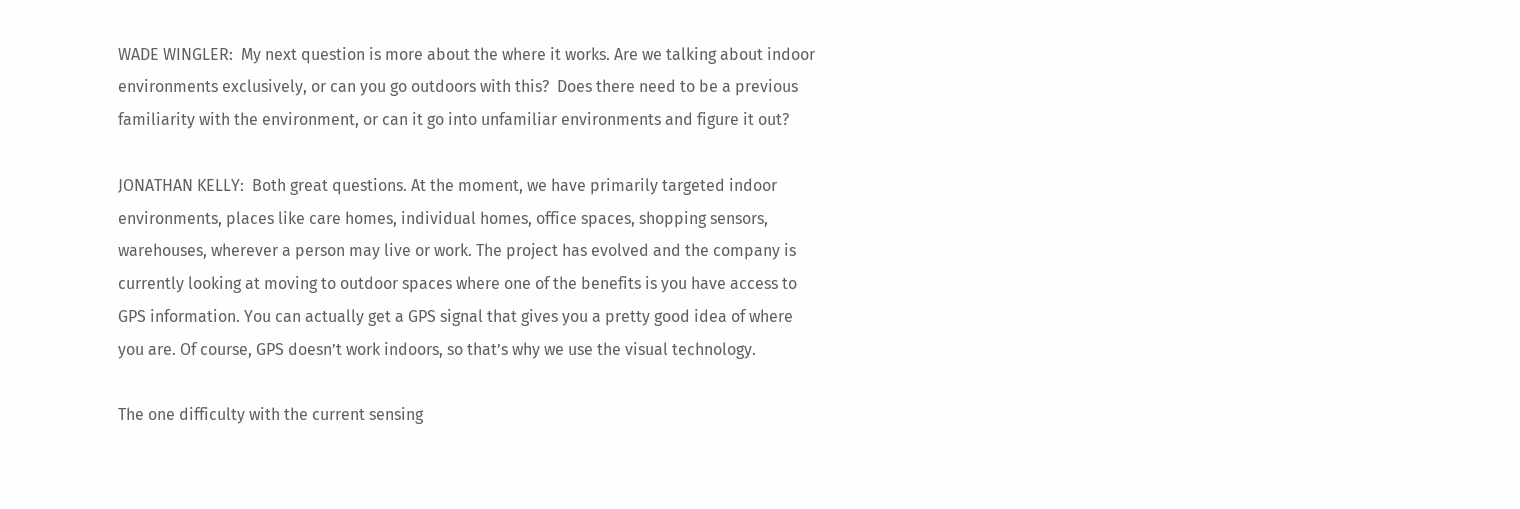WADE WINGLER:  My next question is more about the where it works. Are we talking about indoor environments exclusively, or can you go outdoors with this?  Does there need to be a previous familiarity with the environment, or can it go into unfamiliar environments and figure it out?

JONATHAN KELLY:  Both great questions. At the moment, we have primarily targeted indoor environments, places like care homes, individual homes, office spaces, shopping sensors, warehouses, wherever a person may live or work. The project has evolved and the company is currently looking at moving to outdoor spaces where one of the benefits is you have access to GPS information. You can actually get a GPS signal that gives you a pretty good idea of where you are. Of course, GPS doesn’t work indoors, so that’s why we use the visual technology.

The one difficulty with the current sensing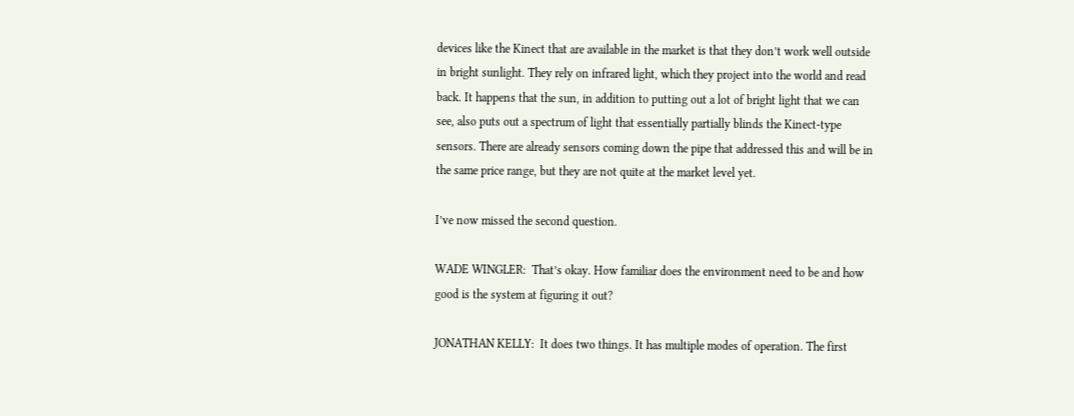devices like the Kinect that are available in the market is that they don’t work well outside in bright sunlight. They rely on infrared light, which they project into the world and read back. It happens that the sun, in addition to putting out a lot of bright light that we can see, also puts out a spectrum of light that essentially partially blinds the Kinect-type sensors. There are already sensors coming down the pipe that addressed this and will be in the same price range, but they are not quite at the market level yet.

I’ve now missed the second question.

WADE WINGLER:  That’s okay. How familiar does the environment need to be and how good is the system at figuring it out?

JONATHAN KELLY:  It does two things. It has multiple modes of operation. The first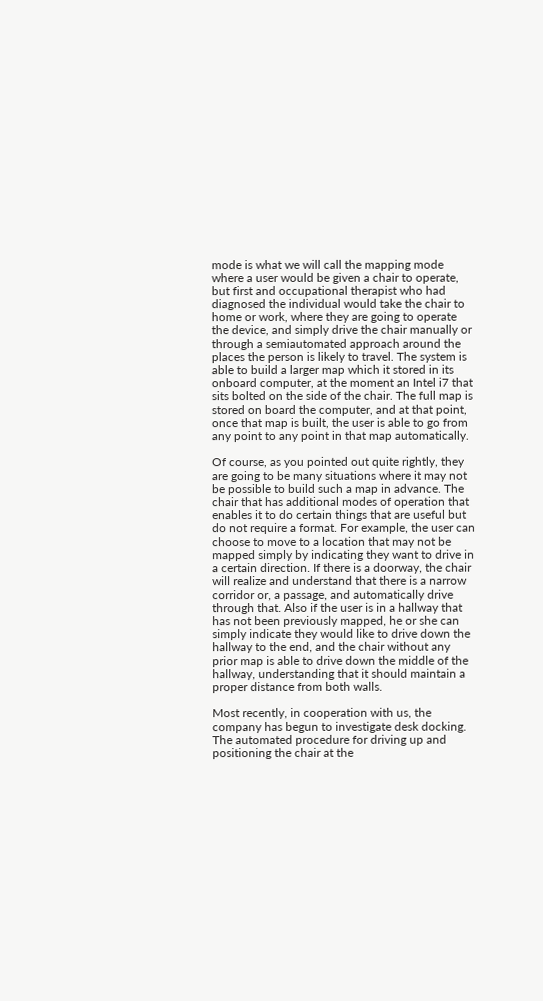mode is what we will call the mapping mode where a user would be given a chair to operate, but first and occupational therapist who had diagnosed the individual would take the chair to home or work, where they are going to operate the device, and simply drive the chair manually or through a semiautomated approach around the places the person is likely to travel. The system is able to build a larger map which it stored in its onboard computer, at the moment an Intel i7 that sits bolted on the side of the chair. The full map is stored on board the computer, and at that point, once that map is built, the user is able to go from any point to any point in that map automatically.

Of course, as you pointed out quite rightly, they are going to be many situations where it may not be possible to build such a map in advance. The chair that has additional modes of operation that enables it to do certain things that are useful but do not require a format. For example, the user can choose to move to a location that may not be mapped simply by indicating they want to drive in a certain direction. If there is a doorway, the chair will realize and understand that there is a narrow corridor or, a passage, and automatically drive through that. Also if the user is in a hallway that has not been previously mapped, he or she can simply indicate they would like to drive down the hallway to the end, and the chair without any prior map is able to drive down the middle of the hallway, understanding that it should maintain a proper distance from both walls.

Most recently, in cooperation with us, the company has begun to investigate desk docking. The automated procedure for driving up and positioning the chair at the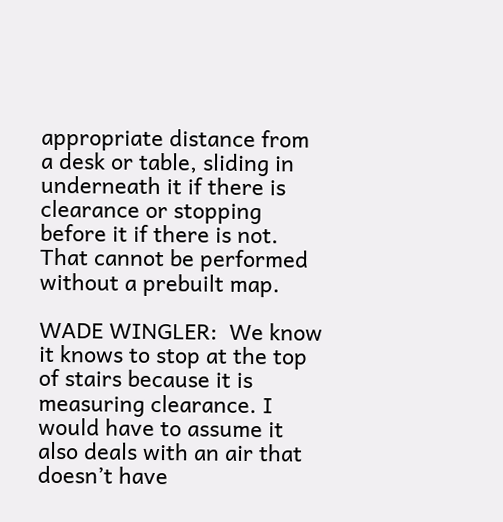appropriate distance from a desk or table, sliding in underneath it if there is clearance or stopping before it if there is not. That cannot be performed without a prebuilt map.

WADE WINGLER:  We know it knows to stop at the top of stairs because it is measuring clearance. I would have to assume it also deals with an air that doesn’t have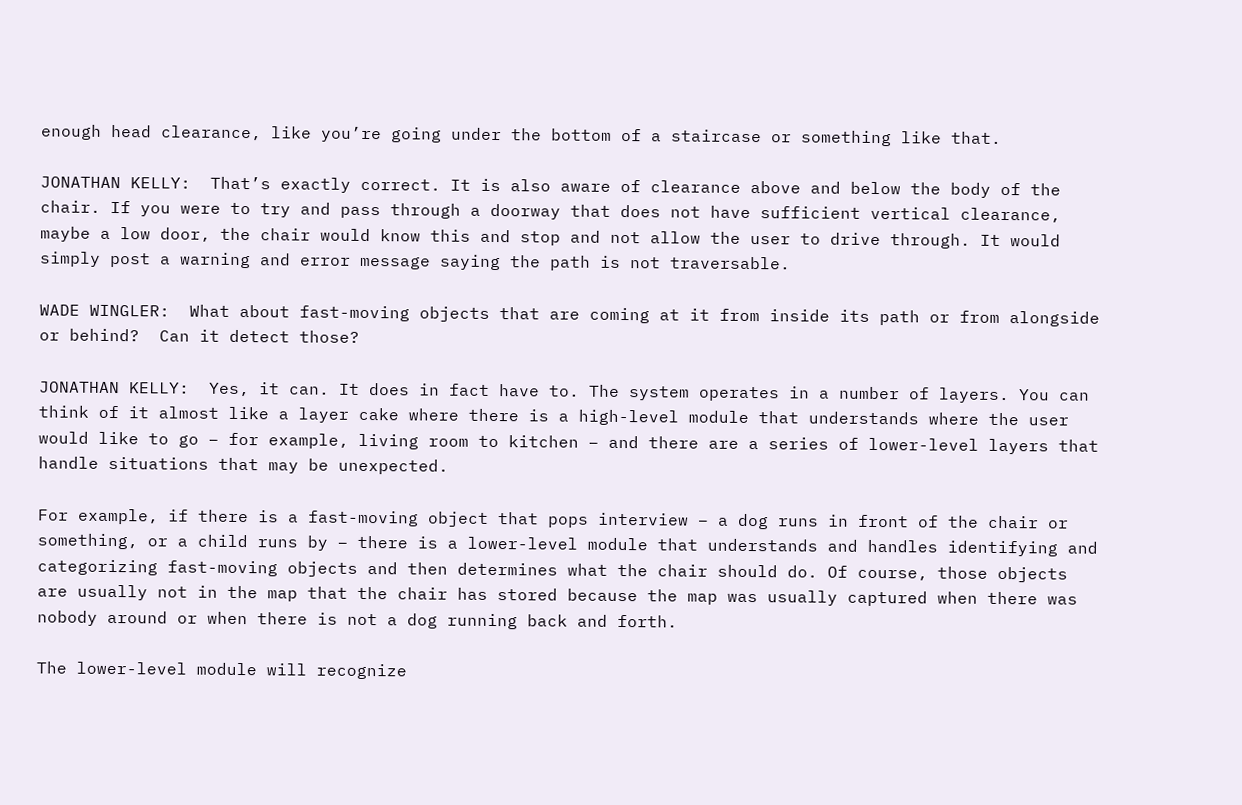enough head clearance, like you’re going under the bottom of a staircase or something like that.

JONATHAN KELLY:  That’s exactly correct. It is also aware of clearance above and below the body of the chair. If you were to try and pass through a doorway that does not have sufficient vertical clearance, maybe a low door, the chair would know this and stop and not allow the user to drive through. It would simply post a warning and error message saying the path is not traversable.

WADE WINGLER:  What about fast-moving objects that are coming at it from inside its path or from alongside or behind?  Can it detect those?

JONATHAN KELLY:  Yes, it can. It does in fact have to. The system operates in a number of layers. You can think of it almost like a layer cake where there is a high-level module that understands where the user would like to go – for example, living room to kitchen – and there are a series of lower-level layers that handle situations that may be unexpected.

For example, if there is a fast-moving object that pops interview – a dog runs in front of the chair or something, or a child runs by – there is a lower-level module that understands and handles identifying and categorizing fast-moving objects and then determines what the chair should do. Of course, those objects are usually not in the map that the chair has stored because the map was usually captured when there was nobody around or when there is not a dog running back and forth.

The lower-level module will recognize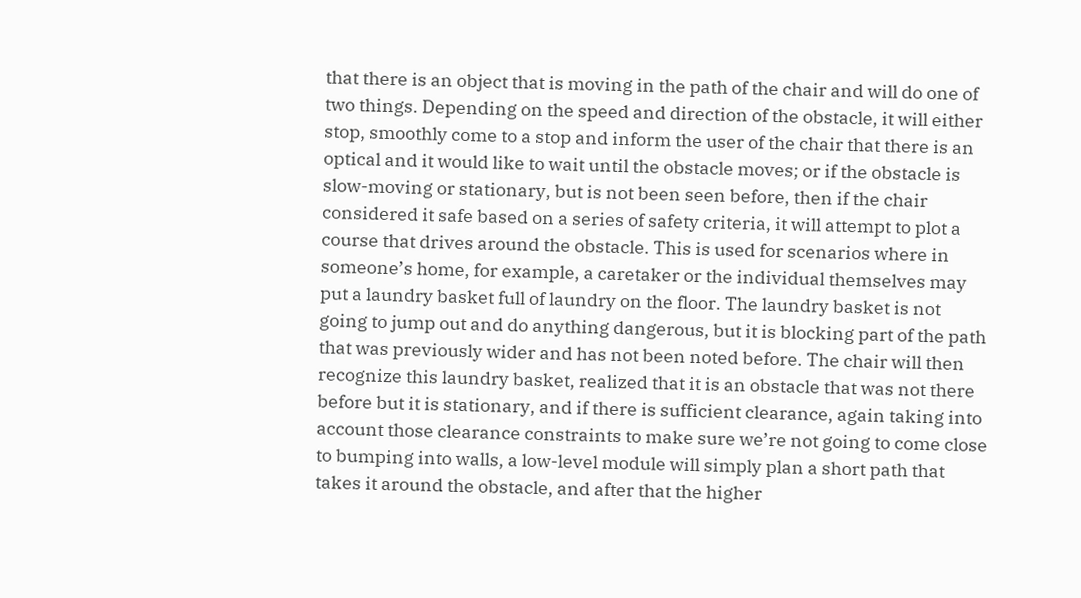that there is an object that is moving in the path of the chair and will do one of two things. Depending on the speed and direction of the obstacle, it will either stop, smoothly come to a stop and inform the user of the chair that there is an optical and it would like to wait until the obstacle moves; or if the obstacle is slow-moving or stationary, but is not been seen before, then if the chair considered it safe based on a series of safety criteria, it will attempt to plot a course that drives around the obstacle. This is used for scenarios where in someone’s home, for example, a caretaker or the individual themselves may put a laundry basket full of laundry on the floor. The laundry basket is not going to jump out and do anything dangerous, but it is blocking part of the path that was previously wider and has not been noted before. The chair will then recognize this laundry basket, realized that it is an obstacle that was not there before but it is stationary, and if there is sufficient clearance, again taking into account those clearance constraints to make sure we’re not going to come close to bumping into walls, a low-level module will simply plan a short path that takes it around the obstacle, and after that the higher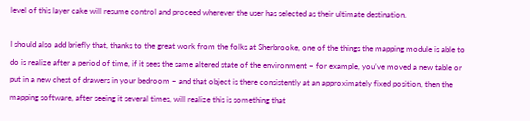level of this layer cake will resume control and proceed wherever the user has selected as their ultimate destination.

I should also add briefly that, thanks to the great work from the folks at Sherbrooke, one of the things the mapping module is able to do is realize after a period of time, if it sees the same altered state of the environment – for example, you’ve moved a new table or put in a new chest of drawers in your bedroom – and that object is there consistently at an approximately fixed position, then the mapping software, after seeing it several times, will realize this is something that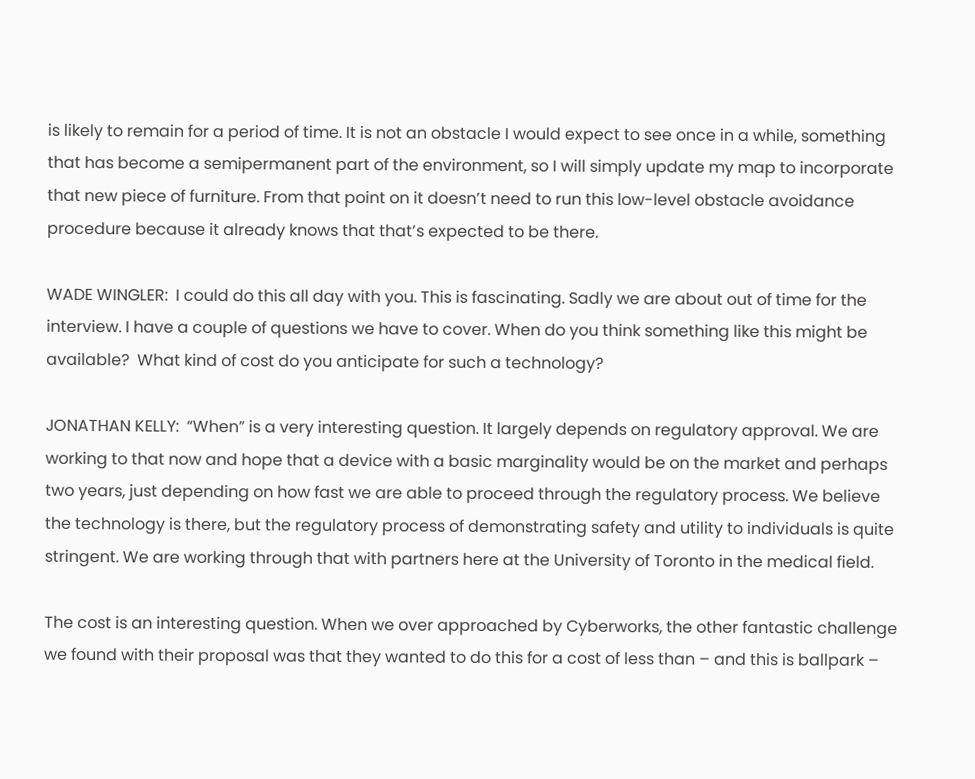is likely to remain for a period of time. It is not an obstacle I would expect to see once in a while, something that has become a semipermanent part of the environment, so I will simply update my map to incorporate that new piece of furniture. From that point on it doesn’t need to run this low-level obstacle avoidance procedure because it already knows that that’s expected to be there.

WADE WINGLER:  I could do this all day with you. This is fascinating. Sadly we are about out of time for the interview. I have a couple of questions we have to cover. When do you think something like this might be available?  What kind of cost do you anticipate for such a technology?

JONATHAN KELLY:  “When” is a very interesting question. It largely depends on regulatory approval. We are working to that now and hope that a device with a basic marginality would be on the market and perhaps two years, just depending on how fast we are able to proceed through the regulatory process. We believe the technology is there, but the regulatory process of demonstrating safety and utility to individuals is quite stringent. We are working through that with partners here at the University of Toronto in the medical field.

The cost is an interesting question. When we over approached by Cyberworks, the other fantastic challenge we found with their proposal was that they wanted to do this for a cost of less than – and this is ballpark –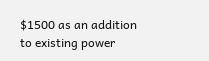$1500 as an addition to existing power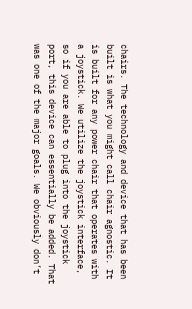chairs. The technology and device that has been built is what you might call chair agnostic. It is built for any power chair that operates with a joystick. We utilize the joystick interface, so if you are able to plug into the joystick port, this device can essentially be added. That was one of the major goals. We obviously don’t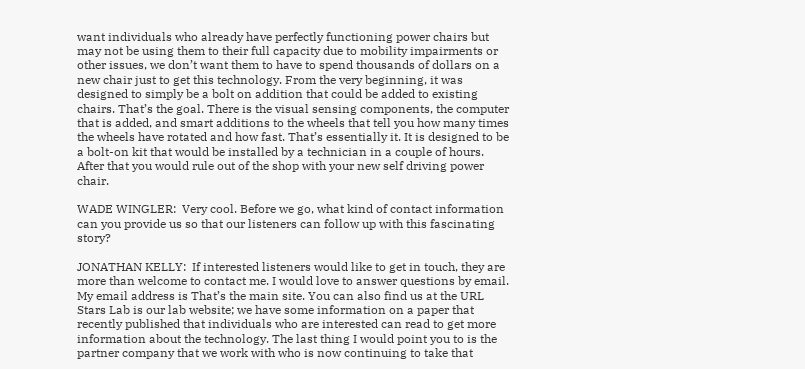want individuals who already have perfectly functioning power chairs but may not be using them to their full capacity due to mobility impairments or other issues, we don’t want them to have to spend thousands of dollars on a new chair just to get this technology. From the very beginning, it was designed to simply be a bolt on addition that could be added to existing chairs. That’s the goal. There is the visual sensing components, the computer that is added, and smart additions to the wheels that tell you how many times the wheels have rotated and how fast. That’s essentially it. It is designed to be a bolt-on kit that would be installed by a technician in a couple of hours. After that you would rule out of the shop with your new self driving power chair.

WADE WINGLER:  Very cool. Before we go, what kind of contact information can you provide us so that our listeners can follow up with this fascinating story?

JONATHAN KELLY:  If interested listeners would like to get in touch, they are more than welcome to contact me. I would love to answer questions by email. My email address is That’s the main site. You can also find us at the URL Stars Lab is our lab website; we have some information on a paper that recently published that individuals who are interested can read to get more information about the technology. The last thing I would point you to is the partner company that we work with who is now continuing to take that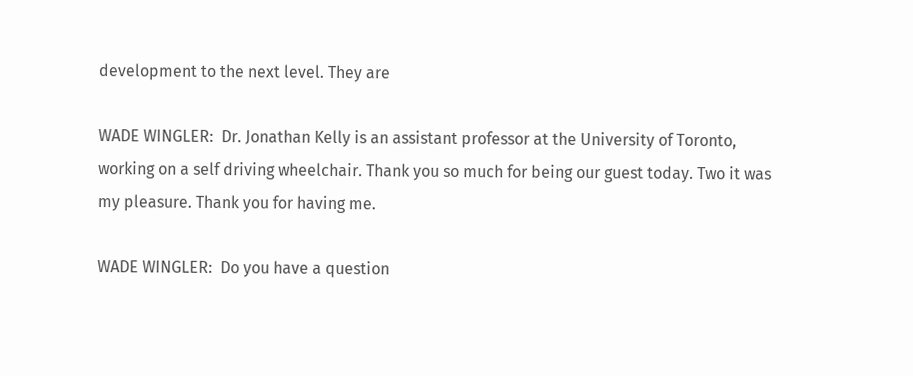development to the next level. They are

WADE WINGLER:  Dr. Jonathan Kelly is an assistant professor at the University of Toronto, working on a self driving wheelchair. Thank you so much for being our guest today. Two it was my pleasure. Thank you for having me.

WADE WINGLER:  Do you have a question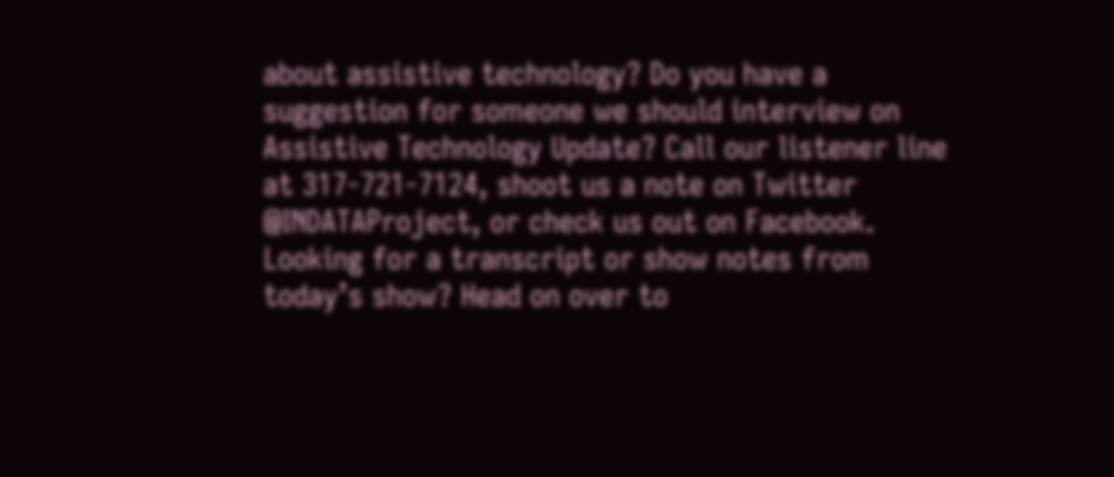about assistive technology? Do you have a suggestion for someone we should interview on Assistive Technology Update? Call our listener line at 317-721-7124, shoot us a note on Twitter @INDATAProject, or check us out on Facebook. Looking for a transcript or show notes from today’s show? Head on over to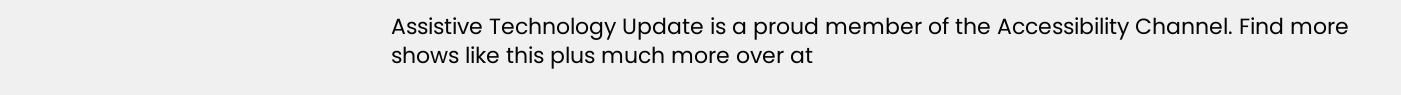Assistive Technology Update is a proud member of the Accessibility Channel. Find more shows like this plus much more over at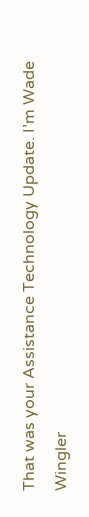That was your Assistance Technology Update. I’m Wade Wingler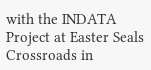with the INDATA Project at Easter Seals Crossroads in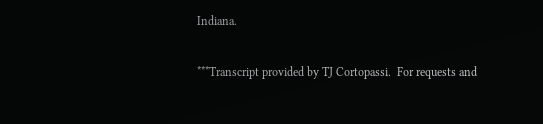Indiana.

***Transcript provided by TJ Cortopassi.  For requests and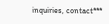inquiries, contact***